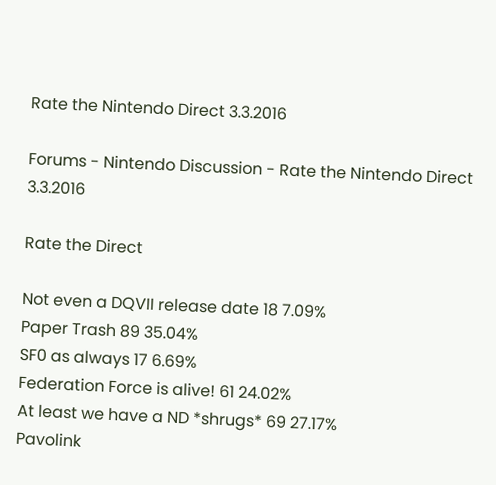Rate the Nintendo Direct 3.3.2016

Forums - Nintendo Discussion - Rate the Nintendo Direct 3.3.2016

Rate the Direct

Not even a DQVII release date 18 7.09%
Paper Trash 89 35.04%
SF0 as always 17 6.69%
Federation Force is alive! 61 24.02%
At least we have a ND *shrugs* 69 27.17%
Pavolink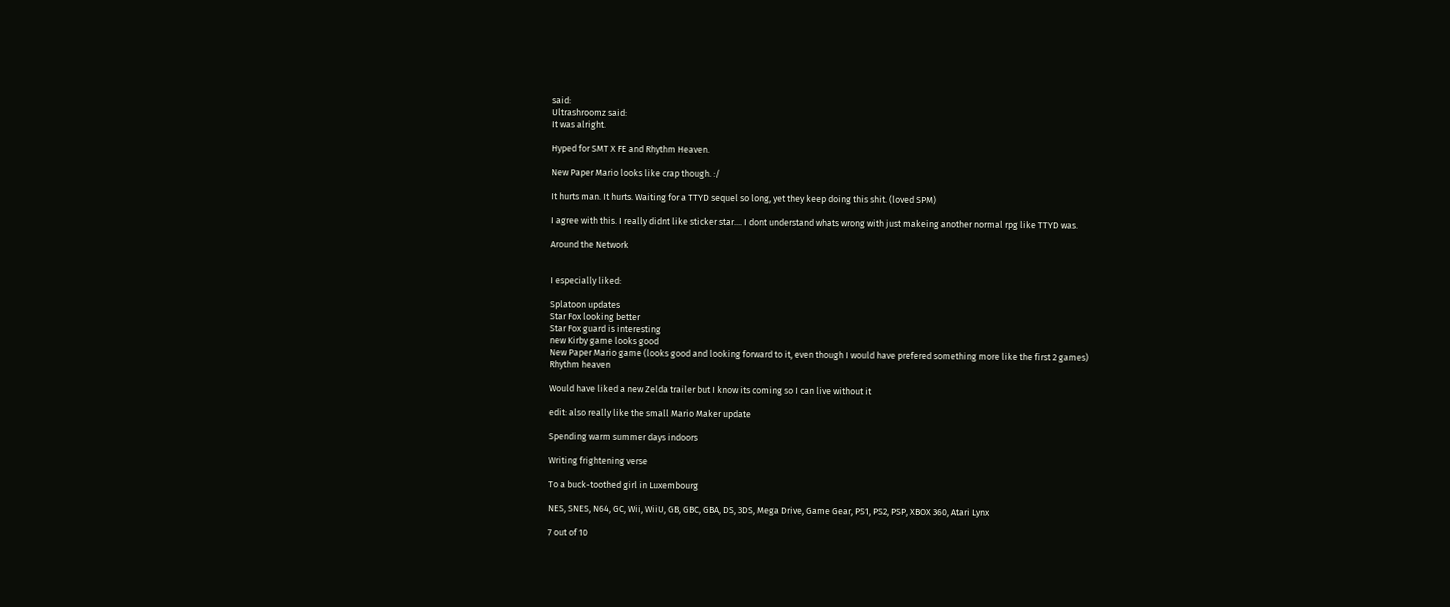said:
Ultrashroomz said:
It was alright.

Hyped for SMT X FE and Rhythm Heaven.

New Paper Mario looks like crap though. :/

It hurts man. It hurts. Waiting for a TTYD sequel so long, yet they keep doing this shit. (loved SPM)

I agree with this. I really didnt like sticker star.... I dont understand whats wrong with just makeing another normal rpg like TTYD was.

Around the Network


I especially liked:

Splatoon updates
Star Fox looking better
Star Fox guard is interesting
new Kirby game looks good
New Paper Mario game (looks good and looking forward to it, even though I would have prefered something more like the first 2 games)
Rhythm heaven

Would have liked a new Zelda trailer but I know its coming so I can live without it

edit: also really like the small Mario Maker update

Spending warm summer days indoors

Writing frightening verse

To a buck-toothed girl in Luxembourg

NES, SNES, N64, GC, Wii, WiiU, GB, GBC, GBA, DS, 3DS, Mega Drive, Game Gear, PS1, PS2, PSP, XBOX 360, Atari Lynx

7 out of 10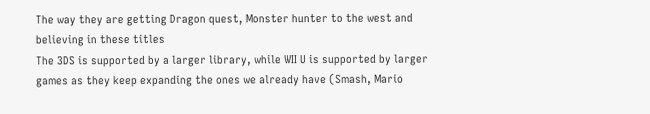The way they are getting Dragon quest, Monster hunter to the west and believing in these titles
The 3DS is supported by a larger library, while WII U is supported by larger games as they keep expanding the ones we already have (Smash, Mario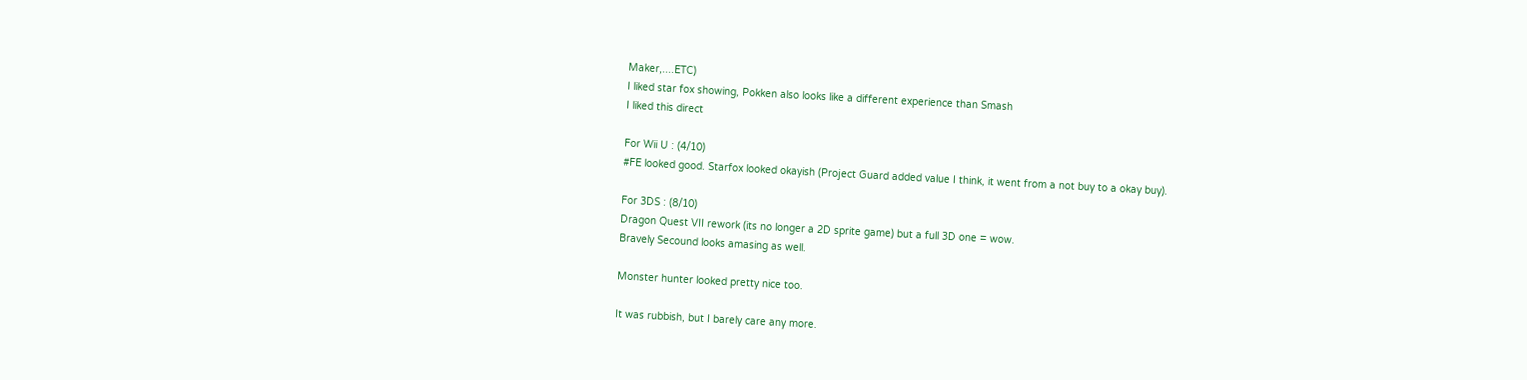Maker,....ETC)
I liked star fox showing, Pokken also looks like a different experience than Smash
I liked this direct

For Wii U : (4/10)
#FE looked good. Starfox looked okayish (Project Guard added value I think, it went from a not buy to a okay buy).

For 3DS : (8/10)
Dragon Quest VII rework (its no longer a 2D sprite game) but a full 3D one = wow.
Bravely Secound looks amasing as well.

Monster hunter looked pretty nice too.

It was rubbish, but I barely care any more.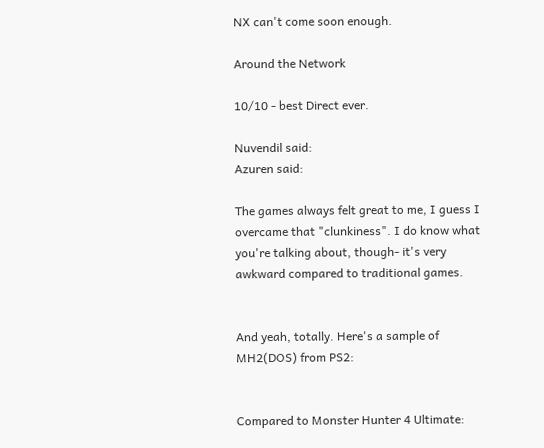NX can't come soon enough.

Around the Network

10/10 - best Direct ever.

Nuvendil said:
Azuren said:

The games always felt great to me, I guess I overcame that "clunkiness". I do know what you're talking about, though- it's very awkward compared to traditional games.


And yeah, totally. Here's a sample of MH2(DOS) from PS2:


Compared to Monster Hunter 4 Ultimate: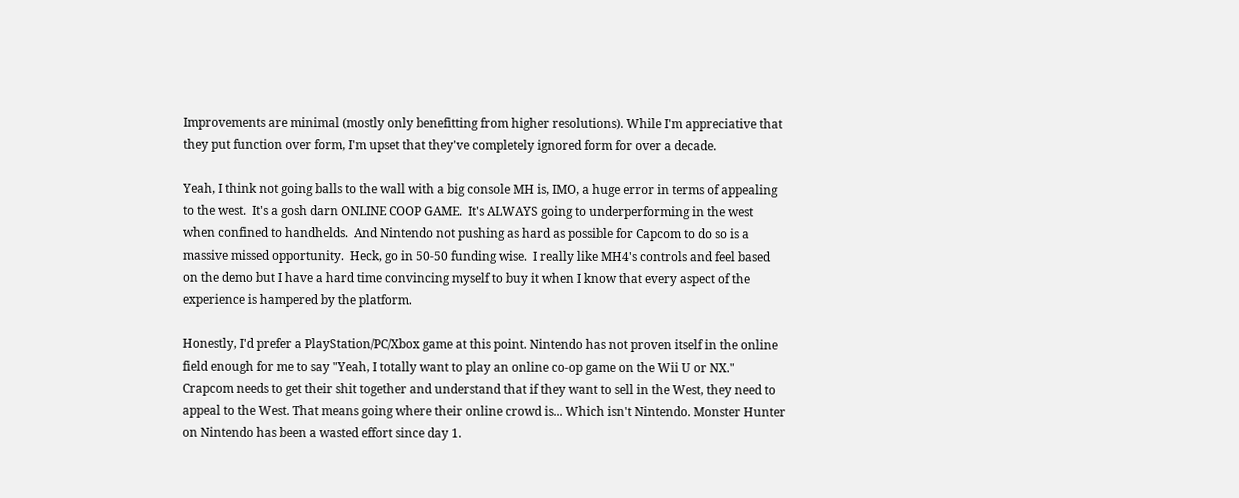Improvements are minimal (mostly only benefitting from higher resolutions). While I'm appreciative that they put function over form, I'm upset that they've completely ignored form for over a decade.

Yeah, I think not going balls to the wall with a big console MH is, IMO, a huge error in terms of appealing to the west.  It's a gosh darn ONLINE COOP GAME.  It's ALWAYS going to underperforming in the west when confined to handhelds.  And Nintendo not pushing as hard as possible for Capcom to do so is a massive missed opportunity.  Heck, go in 50-50 funding wise.  I really like MH4's controls and feel based on the demo but I have a hard time convincing myself to buy it when I know that every aspect of the experience is hampered by the platform.

Honestly, I'd prefer a PlayStation/PC/Xbox game at this point. Nintendo has not proven itself in the online field enough for me to say "Yeah, I totally want to play an online co-op game on the Wii U or NX." Crapcom needs to get their shit together and understand that if they want to sell in the West, they need to appeal to the West. That means going where their online crowd is... Which isn't Nintendo. Monster Hunter on Nintendo has been a wasted effort since day 1.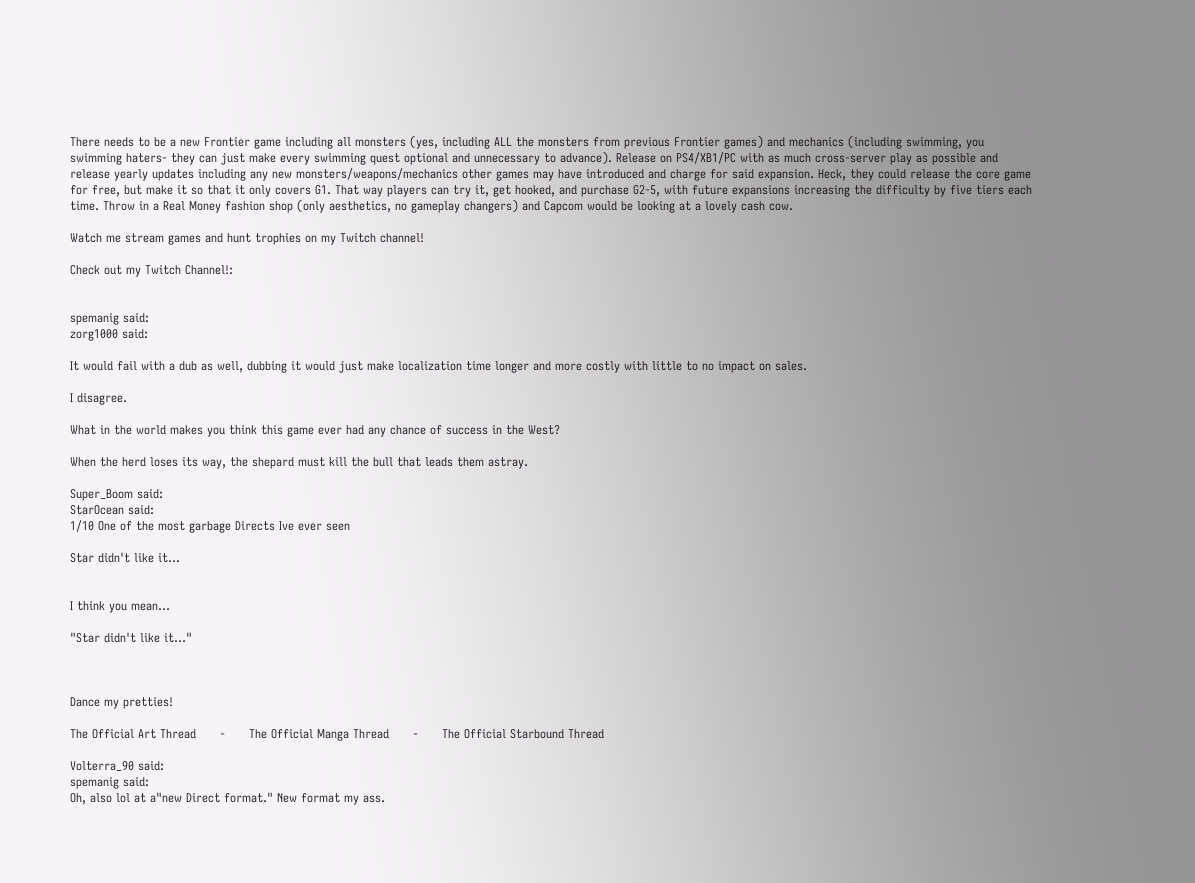There needs to be a new Frontier game including all monsters (yes, including ALL the monsters from previous Frontier games) and mechanics (including swimming, you swimming haters- they can just make every swimming quest optional and unnecessary to advance). Release on PS4/XB1/PC with as much cross-server play as possible and release yearly updates including any new monsters/weapons/mechanics other games may have introduced and charge for said expansion. Heck, they could release the core game for free, but make it so that it only covers G1. That way players can try it, get hooked, and purchase G2-5, with future expansions increasing the difficulty by five tiers each time. Throw in a Real Money fashion shop (only aesthetics, no gameplay changers) and Capcom would be looking at a lovely cash cow.

Watch me stream games and hunt trophies on my Twitch channel!

Check out my Twitch Channel!:


spemanig said:
zorg1000 said:

It would fail with a dub as well, dubbing it would just make localization time longer and more costly with little to no impact on sales.

I disagree.

What in the world makes you think this game ever had any chance of success in the West?

When the herd loses its way, the shepard must kill the bull that leads them astray.

Super_Boom said:
StarOcean said:
1/10 One of the most garbage Directs Ive ever seen

Star didn't like it...


I think you mean...

"Star didn't like it..."



Dance my pretties!

The Official Art Thread      -      The Official Manga Thread      -      The Official Starbound Thread

Volterra_90 said:
spemanig said:
Oh, also lol at a"new Direct format." New format my ass.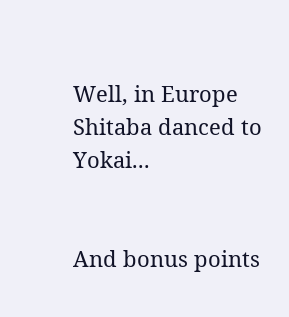Well, in Europe Shitaba danced to Yokai...


And bonus points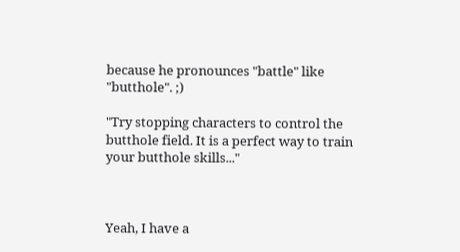because he pronounces "battle" like "butthole". ;)

"Try stopping characters to control the butthole field. It is a perfect way to train your butthole skills..."



Yeah, I have a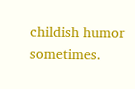childish humor sometimes.